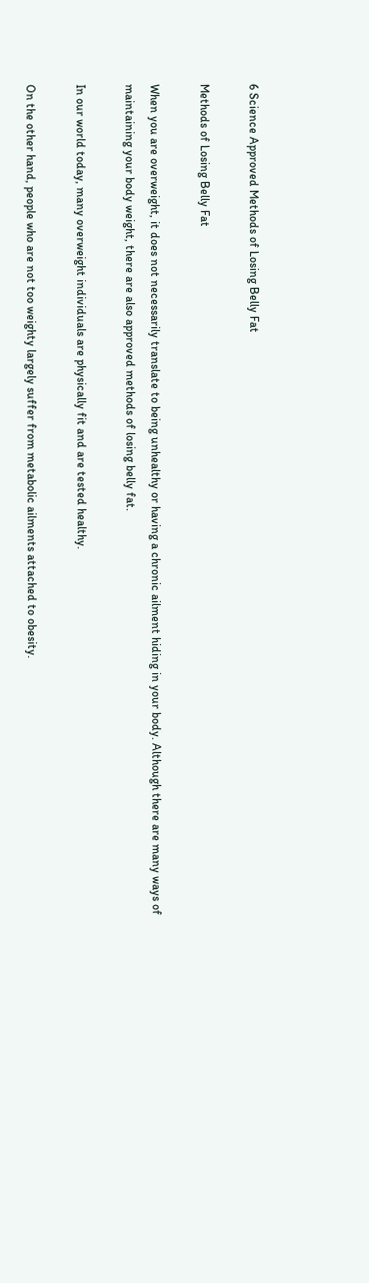6 Science Approved Methods of Losing Belly Fat

Methods of Losing Belly Fat

When you are overweight, it does not necessarily translate to being unhealthy or having a chronic ailment hiding in your body. Although there are many ways of maintaining your body weight, there are also approved methods of losing belly fat.

In our world today, many overweight individuals are physically fit and are tested healthy.

On the other hand, people who are not too weighty largely suffer from metabolic ailments attached to obesity.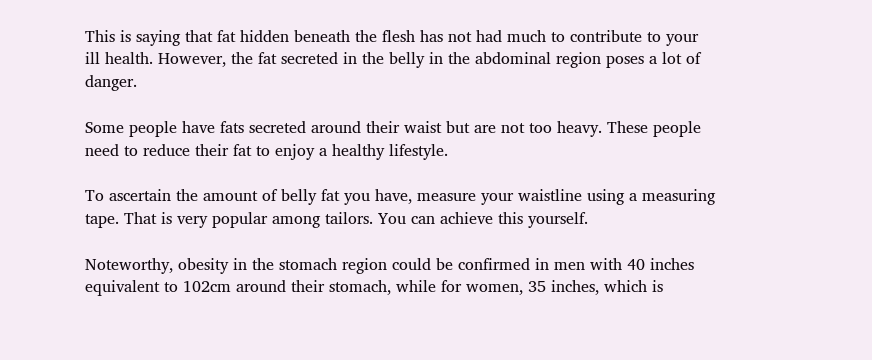This is saying that fat hidden beneath the flesh has not had much to contribute to your ill health. However, the fat secreted in the belly in the abdominal region poses a lot of danger.

Some people have fats secreted around their waist but are not too heavy. These people need to reduce their fat to enjoy a healthy lifestyle.

To ascertain the amount of belly fat you have, measure your waistline using a measuring tape. That is very popular among tailors. You can achieve this yourself.

Noteworthy, obesity in the stomach region could be confirmed in men with 40 inches equivalent to 102cm around their stomach, while for women, 35 inches, which is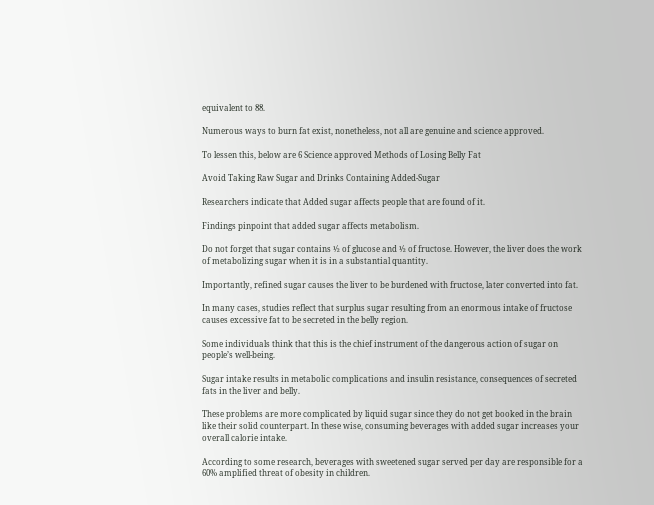equivalent to 88.

Numerous ways to burn fat exist, nonetheless, not all are genuine and science approved.

To lessen this, below are 6 Science approved Methods of Losing Belly Fat

Avoid Taking Raw Sugar and Drinks Containing Added-Sugar

Researchers indicate that Added sugar affects people that are found of it.

Findings pinpoint that added sugar affects metabolism.

Do not forget that sugar contains ½ of glucose and ½ of fructose. However, the liver does the work of metabolizing sugar when it is in a substantial quantity.

Importantly, refined sugar causes the liver to be burdened with fructose, later converted into fat.

In many cases, studies reflect that surplus sugar resulting from an enormous intake of fructose causes excessive fat to be secreted in the belly region.

Some individuals think that this is the chief instrument of the dangerous action of sugar on people’s well-being.

Sugar intake results in metabolic complications and insulin resistance, consequences of secreted fats in the liver and belly.

These problems are more complicated by liquid sugar since they do not get booked in the brain like their solid counterpart. In these wise, consuming beverages with added sugar increases your overall calorie intake.

According to some research, beverages with sweetened sugar served per day are responsible for a 60% amplified threat of obesity in children.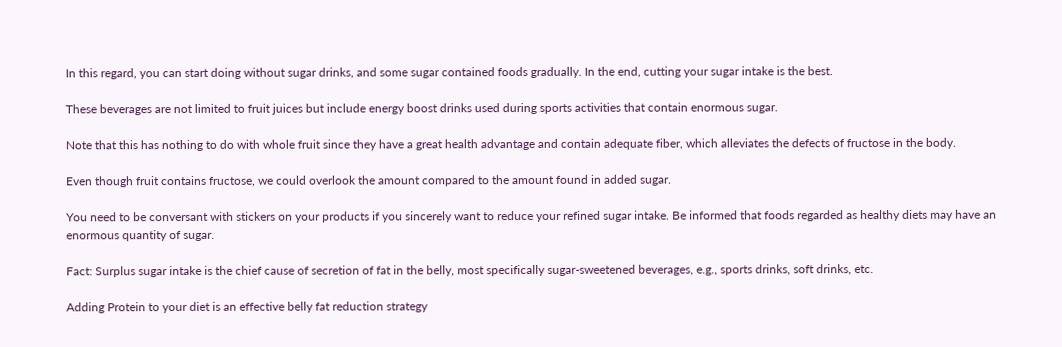In this regard, you can start doing without sugar drinks, and some sugar contained foods gradually. In the end, cutting your sugar intake is the best.

These beverages are not limited to fruit juices but include energy boost drinks used during sports activities that contain enormous sugar.

Note that this has nothing to do with whole fruit since they have a great health advantage and contain adequate fiber, which alleviates the defects of fructose in the body.

Even though fruit contains fructose, we could overlook the amount compared to the amount found in added sugar.

You need to be conversant with stickers on your products if you sincerely want to reduce your refined sugar intake. Be informed that foods regarded as healthy diets may have an enormous quantity of sugar.

Fact: Surplus sugar intake is the chief cause of secretion of fat in the belly, most specifically sugar-sweetened beverages, e.g., sports drinks, soft drinks, etc.

Adding Protein to your diet is an effective belly fat reduction strategy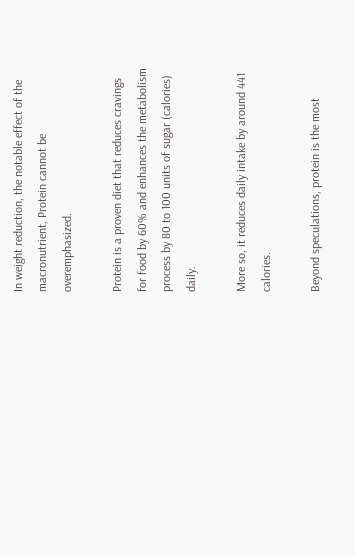In weight reduction, the notable effect of the macronutrient, Protein cannot be overemphasized.

Protein is a proven diet that reduces cravings for food by 60% and enhances the metabolism process by 80 to 100 units of sugar (calories) daily.

More so, it reduces daily intake by around 441 calories.

Beyond speculations, protein is the most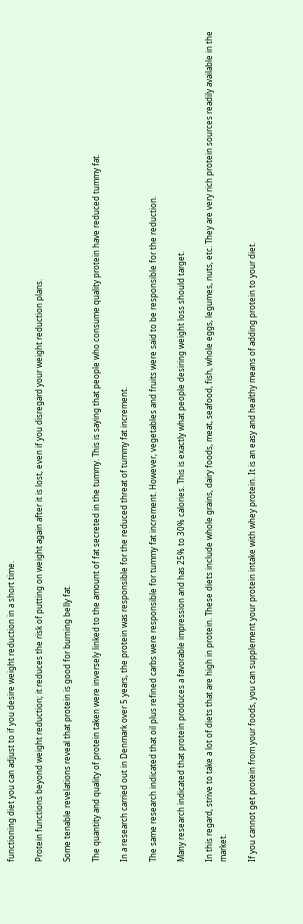functioning diet you can adjust to if you desire weight reduction in a short time.

Protein functions beyond weight reduction; it reduces the risk of putting on weight again after it is lost, even if you disregard your weight reduction plans.

Some tenable revelations reveal that protein is good for burning belly fat.

The quantity and quality of protein taken were inversely linked to the amount of fat secreted in the tummy. This is saying that people who consume quality protein have reduced tummy fat.

In a research carried out in Denmark over 5 years, the protein was responsible for the reduced threat of tummy fat increment.

The same research indicated that oil plus refined carbs were responsible for tummy fat increment. However, vegetables and fruits were said to be responsible for the reduction.

Many research indicated that protein produces a favorable impression and has 25% to 30% calories. This is exactly what people desiring weight loss should target.

In this regard, strive to take a lot of diets that are high in protein. These diets include whole grains, dairy foods, meat, seafood, fish, whole eggs, legumes, nuts, etc. They are very rich protein sources readily available in the market.

If you cannot get protein from your foods, you can supplement your protein intake with whey protein. It is an easy and healthy means of adding protein to your diet.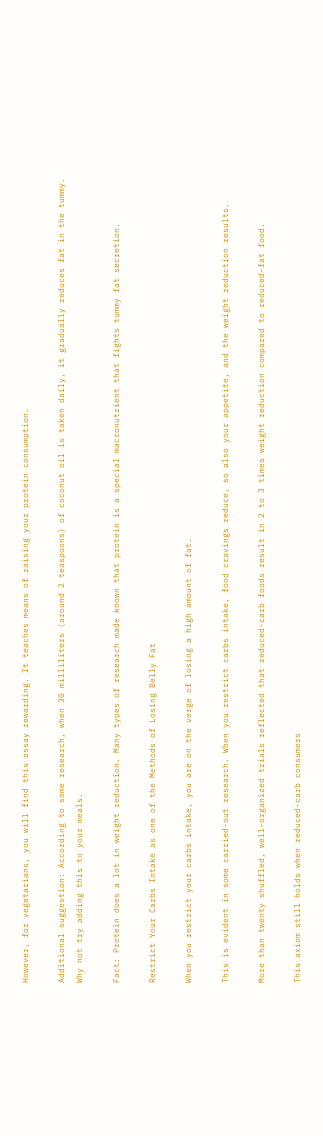However, for vegetarians, you will find this essay rewarding. It teaches means of raising your protein consumption.

Additional suggestion: According to some research, when 30 milliliters (around 2 teaspoons) of coconut oil is taken daily, it gradually reduces fat in the tummy. Why not try adding this to your meals.

Fact: Protein does a lot in weight reduction. Many types of research made known that protein is a special macronutrient that fights tummy fat secretion.

Restrict Your Carbs Intake as one of the Methods of Losing Belly Fat

When you restrict your carbs intake, you are on the verge of losing a high amount of fat.

This is evident in some carried-out research. When you restrict carbs intake, food cravings reduce, so also your appetite, and the weight reduction results.

More than twenty shuffled, well-organized trials reflected that reduced-carb foods result in 2 to 3 times weight reduction compared to reduced-fat food.

This axiom still holds when reduced-carb consumers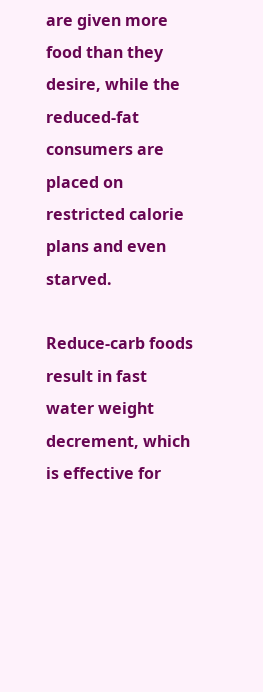are given more food than they desire, while the reduced-fat consumers are placed on restricted calorie plans and even starved.

Reduce-carb foods result in fast water weight decrement, which is effective for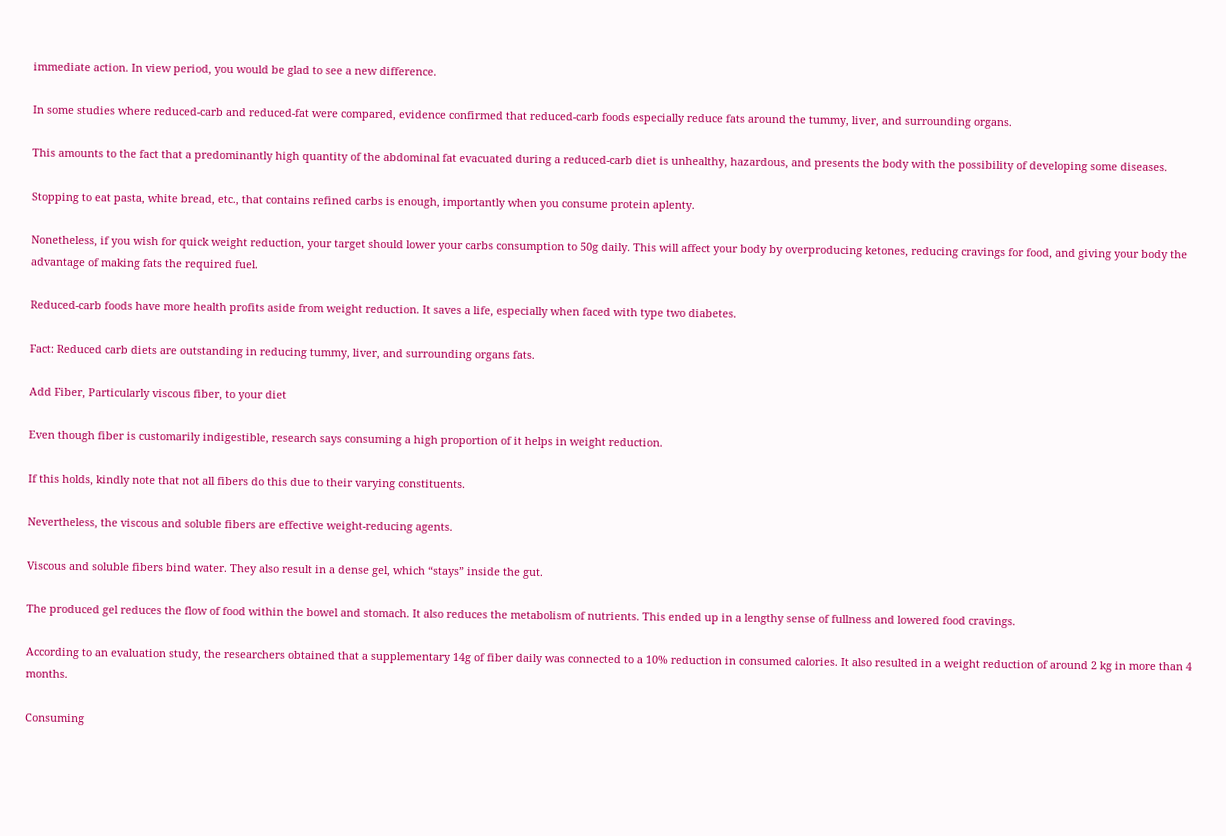immediate action. In view period, you would be glad to see a new difference.

In some studies where reduced-carb and reduced-fat were compared, evidence confirmed that reduced-carb foods especially reduce fats around the tummy, liver, and surrounding organs.

This amounts to the fact that a predominantly high quantity of the abdominal fat evacuated during a reduced-carb diet is unhealthy, hazardous, and presents the body with the possibility of developing some diseases.

Stopping to eat pasta, white bread, etc., that contains refined carbs is enough, importantly when you consume protein aplenty.

Nonetheless, if you wish for quick weight reduction, your target should lower your carbs consumption to 50g daily. This will affect your body by overproducing ketones, reducing cravings for food, and giving your body the advantage of making fats the required fuel.

Reduced-carb foods have more health profits aside from weight reduction. It saves a life, especially when faced with type two diabetes.

Fact: Reduced carb diets are outstanding in reducing tummy, liver, and surrounding organs fats.

Add Fiber, Particularly viscous fiber, to your diet

Even though fiber is customarily indigestible, research says consuming a high proportion of it helps in weight reduction.

If this holds, kindly note that not all fibers do this due to their varying constituents.

Nevertheless, the viscous and soluble fibers are effective weight-reducing agents.

Viscous and soluble fibers bind water. They also result in a dense gel, which “stays” inside the gut.

The produced gel reduces the flow of food within the bowel and stomach. It also reduces the metabolism of nutrients. This ended up in a lengthy sense of fullness and lowered food cravings.

According to an evaluation study, the researchers obtained that a supplementary 14g of fiber daily was connected to a 10% reduction in consumed calories. It also resulted in a weight reduction of around 2 kg in more than 4 months.

Consuming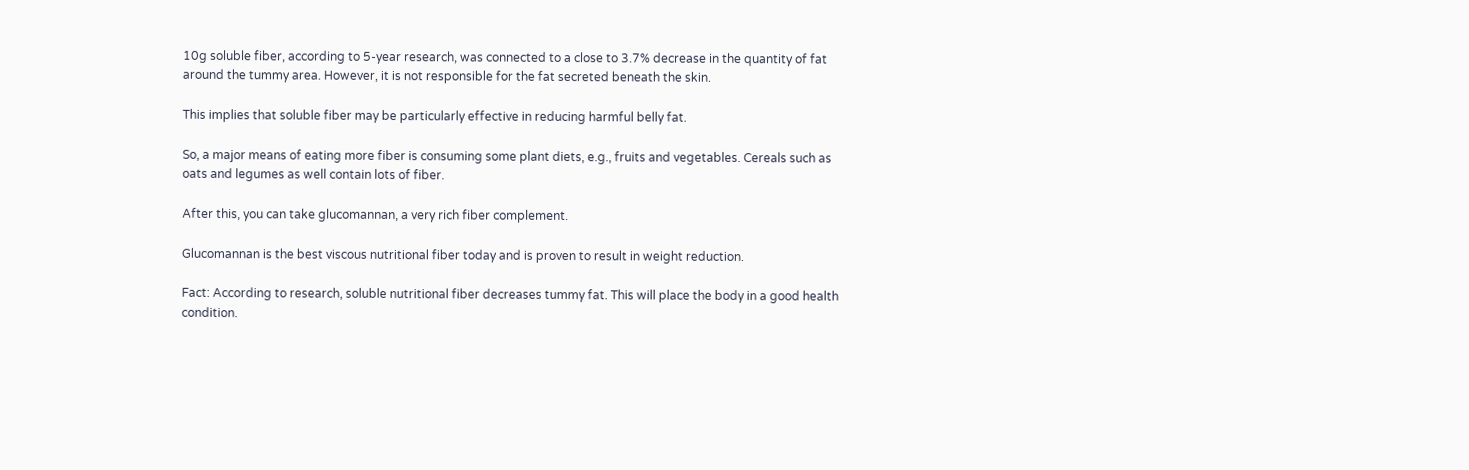10g soluble fiber, according to 5-year research, was connected to a close to 3.7% decrease in the quantity of fat around the tummy area. However, it is not responsible for the fat secreted beneath the skin.

This implies that soluble fiber may be particularly effective in reducing harmful belly fat.

So, a major means of eating more fiber is consuming some plant diets, e.g., fruits and vegetables. Cereals such as oats and legumes as well contain lots of fiber.

After this, you can take glucomannan, a very rich fiber complement.

Glucomannan is the best viscous nutritional fiber today and is proven to result in weight reduction.

Fact: According to research, soluble nutritional fiber decreases tummy fat. This will place the body in a good health condition.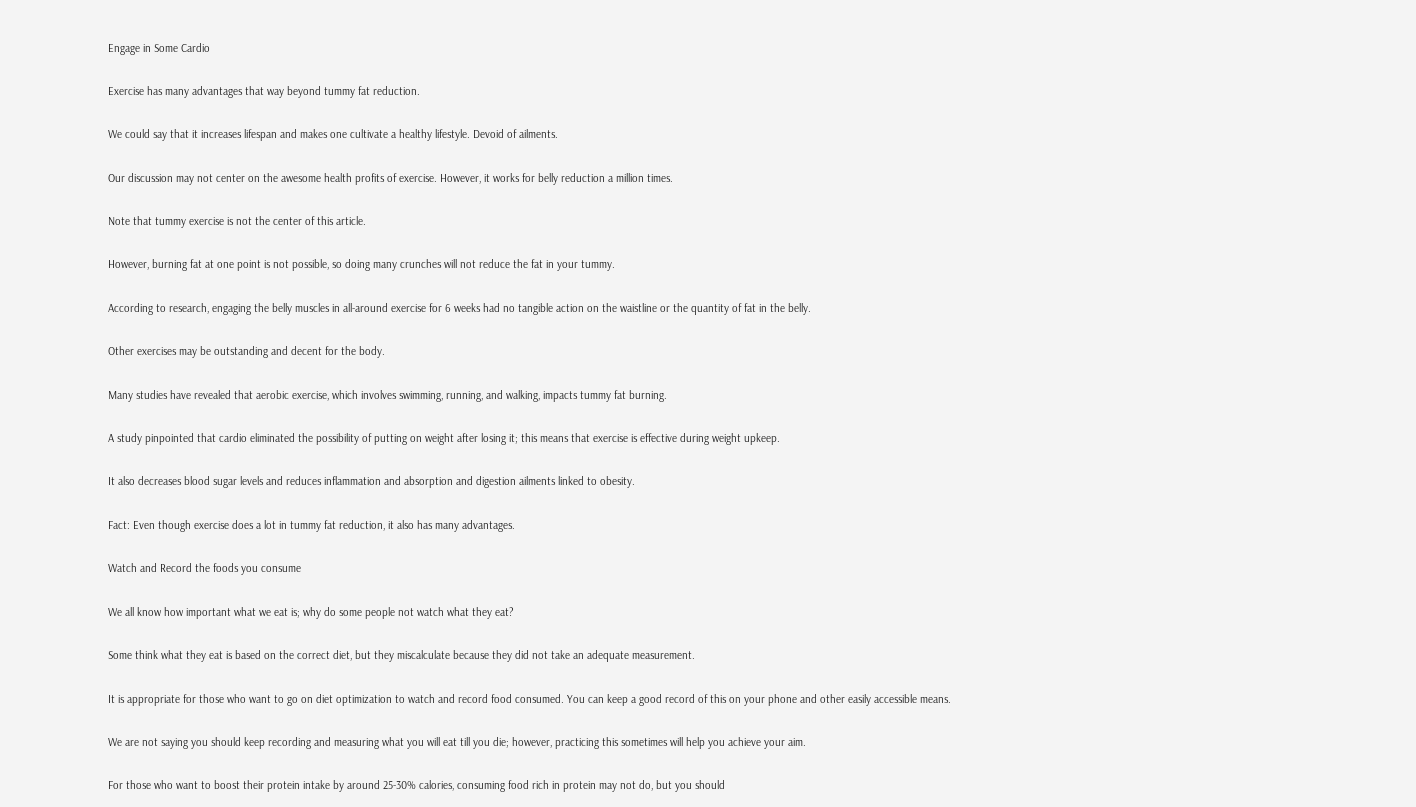Engage in Some Cardio

Exercise has many advantages that way beyond tummy fat reduction.

We could say that it increases lifespan and makes one cultivate a healthy lifestyle. Devoid of ailments.

Our discussion may not center on the awesome health profits of exercise. However, it works for belly reduction a million times.

Note that tummy exercise is not the center of this article.

However, burning fat at one point is not possible, so doing many crunches will not reduce the fat in your tummy.

According to research, engaging the belly muscles in all-around exercise for 6 weeks had no tangible action on the waistline or the quantity of fat in the belly.

Other exercises may be outstanding and decent for the body.

Many studies have revealed that aerobic exercise, which involves swimming, running, and walking, impacts tummy fat burning.

A study pinpointed that cardio eliminated the possibility of putting on weight after losing it; this means that exercise is effective during weight upkeep.

It also decreases blood sugar levels and reduces inflammation and absorption and digestion ailments linked to obesity.

Fact: Even though exercise does a lot in tummy fat reduction, it also has many advantages.

Watch and Record the foods you consume

We all know how important what we eat is; why do some people not watch what they eat?

Some think what they eat is based on the correct diet, but they miscalculate because they did not take an adequate measurement.

It is appropriate for those who want to go on diet optimization to watch and record food consumed. You can keep a good record of this on your phone and other easily accessible means.

We are not saying you should keep recording and measuring what you will eat till you die; however, practicing this sometimes will help you achieve your aim.

For those who want to boost their protein intake by around 25-30% calories, consuming food rich in protein may not do, but you should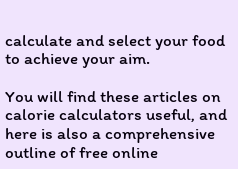calculate and select your food to achieve your aim.

You will find these articles on calorie calculators useful, and here is also a comprehensive outline of free online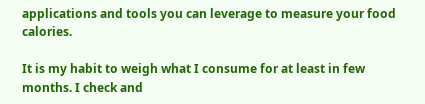applications and tools you can leverage to measure your food calories.

It is my habit to weigh what I consume for at least in few months. I check and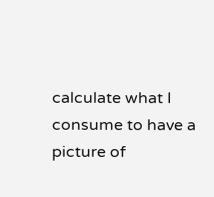calculate what I consume to have a picture of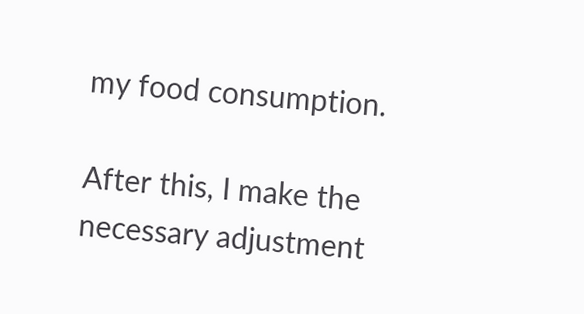my food consumption.

After this, I make the necessary adjustment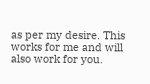as per my desire. This works for me and will also work for you.